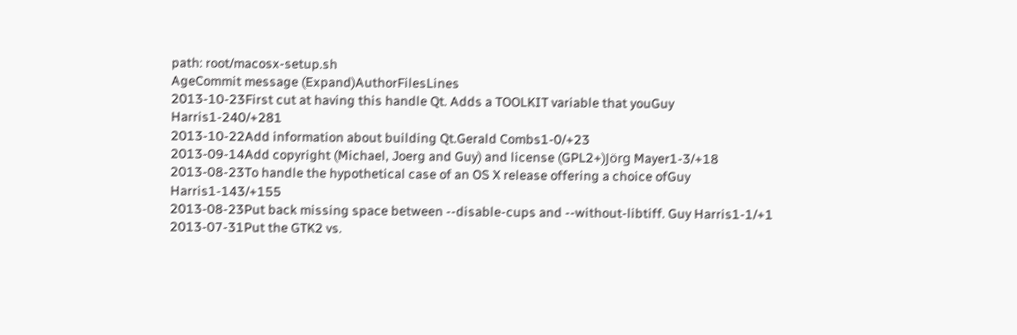path: root/macosx-setup.sh
AgeCommit message (Expand)AuthorFilesLines
2013-10-23First cut at having this handle Qt. Adds a TOOLKIT variable that youGuy Harris1-240/+281
2013-10-22Add information about building Qt.Gerald Combs1-0/+23
2013-09-14Add copyright (Michael, Joerg and Guy) and license (GPL2+)Jörg Mayer1-3/+18
2013-08-23To handle the hypothetical case of an OS X release offering a choice ofGuy Harris1-143/+155
2013-08-23Put back missing space between --disable-cups and --without-libtiff. Guy Harris1-1/+1
2013-07-31Put the GTK2 vs.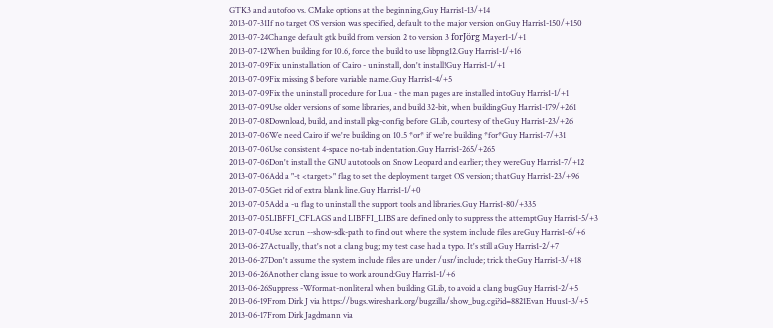GTK3 and autofoo vs. CMake options at the beginning,Guy Harris1-13/+14
2013-07-31If no target OS version was specified, default to the major version onGuy Harris1-150/+150
2013-07-24Change default gtk build from version 2 to version 3 forJörg Mayer1-1/+1
2013-07-12When building for 10.6, force the build to use libpng12.Guy Harris1-1/+16
2013-07-09Fix uninstallation of Cairo - uninstall, don't install!Guy Harris1-1/+1
2013-07-09Fix missing $ before variable name.Guy Harris1-4/+5
2013-07-09Fix the uninstall procedure for Lua - the man pages are installed intoGuy Harris1-1/+1
2013-07-09Use older versions of some libraries, and build 32-bit, when buildingGuy Harris1-179/+261
2013-07-08Download, build, and install pkg-config before GLib, courtesy of theGuy Harris1-23/+26
2013-07-06We need Cairo if we're building on 10.5 *or* if we're building *for*Guy Harris1-7/+31
2013-07-06Use consistent 4-space no-tab indentation.Guy Harris1-265/+265
2013-07-06Don't install the GNU autotools on Snow Leopard and earlier; they wereGuy Harris1-7/+12
2013-07-06Add a "-t <target>" flag to set the deployment target OS version; thatGuy Harris1-23/+96
2013-07-05Get rid of extra blank line.Guy Harris1-1/+0
2013-07-05Add a -u flag to uninstall the support tools and libraries.Guy Harris1-80/+335
2013-07-05LIBFFI_CFLAGS and LIBFFI_LIBS are defined only to suppress the attemptGuy Harris1-5/+3
2013-07-04Use xcrun --show-sdk-path to find out where the system include files areGuy Harris1-6/+6
2013-06-27Actually, that's not a clang bug; my test case had a typo. It's still aGuy Harris1-2/+7
2013-06-27Don't assume the system include files are under /usr/include; trick theGuy Harris1-3/+18
2013-06-26Another clang issue to work around:Guy Harris1-1/+6
2013-06-26Suppress -Wformat-nonliteral when building GLib, to avoid a clang bugGuy Harris1-2/+5
2013-06-19From Dirk J via https://bugs.wireshark.org/bugzilla/show_bug.cgi?id=8821Evan Huus1-3/+5
2013-06-17From Dirk Jagdmann via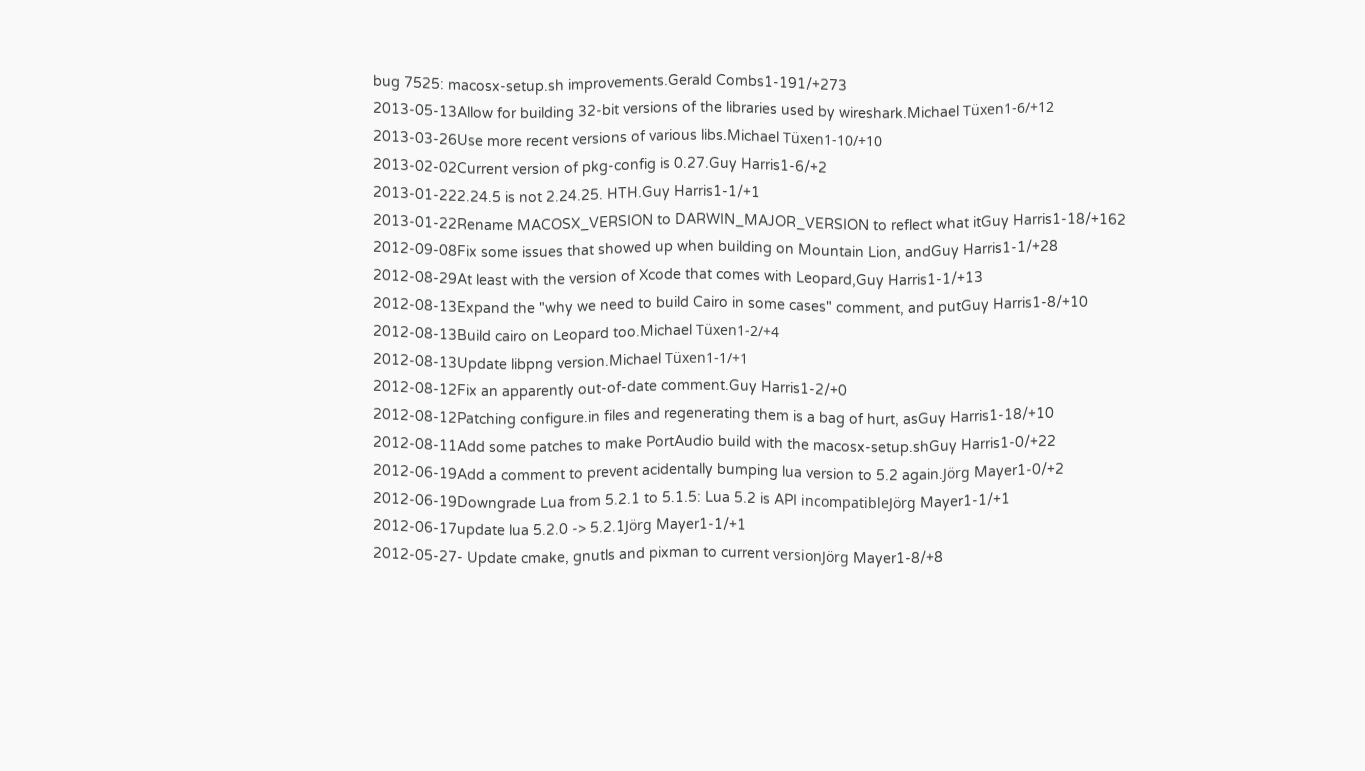bug 7525: macosx-setup.sh improvements.Gerald Combs1-191/+273
2013-05-13Allow for building 32-bit versions of the libraries used by wireshark.Michael Tüxen1-6/+12
2013-03-26Use more recent versions of various libs.Michael Tüxen1-10/+10
2013-02-02Current version of pkg-config is 0.27.Guy Harris1-6/+2
2013-01-222.24.5 is not 2.24.25. HTH.Guy Harris1-1/+1
2013-01-22Rename MACOSX_VERSION to DARWIN_MAJOR_VERSION to reflect what itGuy Harris1-18/+162
2012-09-08Fix some issues that showed up when building on Mountain Lion, andGuy Harris1-1/+28
2012-08-29At least with the version of Xcode that comes with Leopard,Guy Harris1-1/+13
2012-08-13Expand the "why we need to build Cairo in some cases" comment, and putGuy Harris1-8/+10
2012-08-13Build cairo on Leopard too.Michael Tüxen1-2/+4
2012-08-13Update libpng version.Michael Tüxen1-1/+1
2012-08-12Fix an apparently out-of-date comment.Guy Harris1-2/+0
2012-08-12Patching configure.in files and regenerating them is a bag of hurt, asGuy Harris1-18/+10
2012-08-11Add some patches to make PortAudio build with the macosx-setup.shGuy Harris1-0/+22
2012-06-19Add a comment to prevent acidentally bumping lua version to 5.2 again.Jörg Mayer1-0/+2
2012-06-19Downgrade Lua from 5.2.1 to 5.1.5: Lua 5.2 is API incompatibleJörg Mayer1-1/+1
2012-06-17update lua 5.2.0 -> 5.2.1Jörg Mayer1-1/+1
2012-05-27- Update cmake, gnutls and pixman to current versionJörg Mayer1-8/+8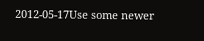2012-05-17Use some newer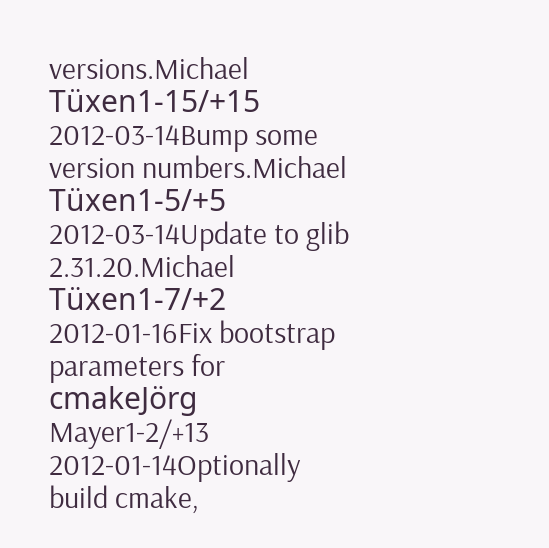versions.Michael Tüxen1-15/+15
2012-03-14Bump some version numbers.Michael Tüxen1-5/+5
2012-03-14Update to glib 2.31.20.Michael Tüxen1-7/+2
2012-01-16Fix bootstrap parameters for cmakeJörg Mayer1-2/+13
2012-01-14Optionally build cmake,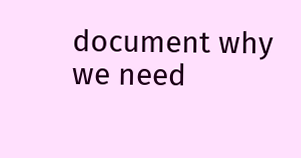document why we need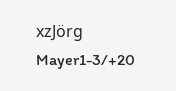xzJörg Mayer1-3/+20